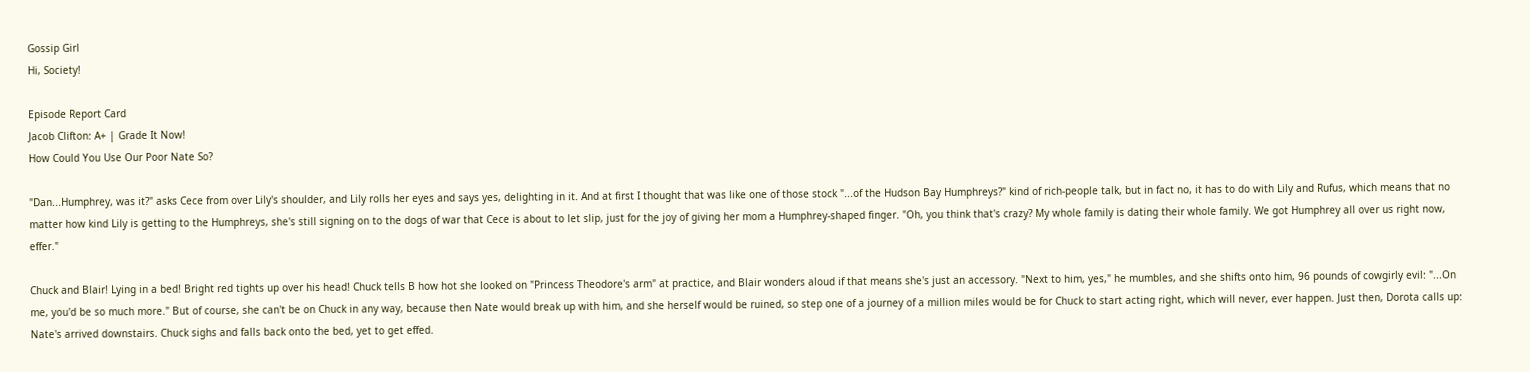Gossip Girl
Hi, Society!

Episode Report Card
Jacob Clifton: A+ | Grade It Now!
How Could You Use Our Poor Nate So?

"Dan...Humphrey, was it?" asks Cece from over Lily's shoulder, and Lily rolls her eyes and says yes, delighting in it. And at first I thought that was like one of those stock "...of the Hudson Bay Humphreys?" kind of rich-people talk, but in fact no, it has to do with Lily and Rufus, which means that no matter how kind Lily is getting to the Humphreys, she's still signing on to the dogs of war that Cece is about to let slip, just for the joy of giving her mom a Humphrey-shaped finger. "Oh, you think that's crazy? My whole family is dating their whole family. We got Humphrey all over us right now, effer."

Chuck and Blair! Lying in a bed! Bright red tights up over his head! Chuck tells B how hot she looked on "Princess Theodore's arm" at practice, and Blair wonders aloud if that means she's just an accessory. "Next to him, yes," he mumbles, and she shifts onto him, 96 pounds of cowgirly evil: "...On me, you'd be so much more." But of course, she can't be on Chuck in any way, because then Nate would break up with him, and she herself would be ruined, so step one of a journey of a million miles would be for Chuck to start acting right, which will never, ever happen. Just then, Dorota calls up: Nate's arrived downstairs. Chuck sighs and falls back onto the bed, yet to get effed.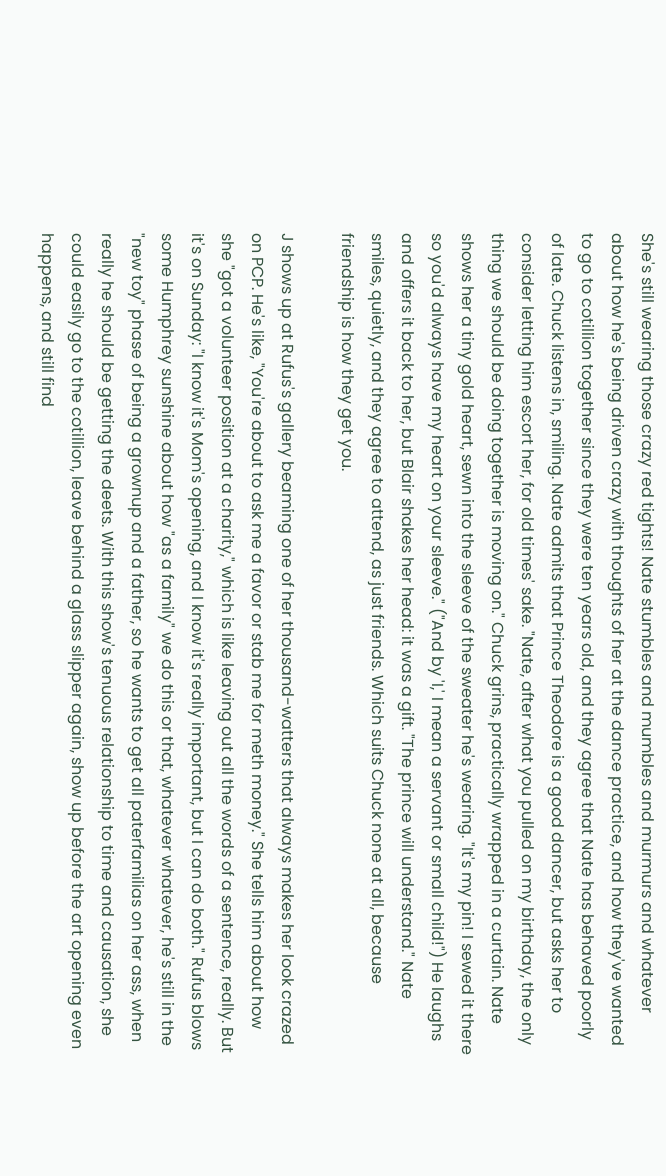She's still wearing those crazy red tights! Nate stumbles and mumbles and murmurs and whatever about how he's being driven crazy with thoughts of her at the dance practice, and how they've wanted to go to cotillion together since they were ten years old, and they agree that Nate has behaved poorly of late. Chuck listens in, smiling. Nate admits that Prince Theodore is a good dancer, but asks her to consider letting him escort her, for old times' sake. "Nate, after what you pulled on my birthday, the only thing we should be doing together is moving on." Chuck grins, practically wrapped in a curtain. Nate shows her a tiny gold heart, sewn into the sleeve of the sweater he's wearing. "It's my pin! I sewed it there so you'd always have my heart on your sleeve." ("And by 'I,' I mean a servant or small child!") He laughs and offers it back to her, but Blair shakes her head: it was a gift. "The prince will understand." Nate smiles, quietly, and they agree to attend, as just friends. Which suits Chuck none at all, because friendship is how they get you.

J shows up at Rufus's gallery beaming one of her thousand-watters that always makes her look crazed on PCP. He's like, "You're about to ask me a favor or stab me for meth money." She tells him about how she "got a volunteer position at a charity," which is like leaving out all the words of a sentence, really. But it's on Sunday: "I know it's Mom's opening, and I know it's really important, but I can do both." Rufus blows some Humphrey sunshine about how "as a family" we do this or that, whatever whatever, he's still in the "new toy" phase of being a grownup and a father, so he wants to get all paterfamilias on her ass, when really he should be getting the deets. With this show's tenuous relationship to time and causation, she could easily go to the cotillion, leave behind a glass slipper again, show up before the art opening even happens, and still find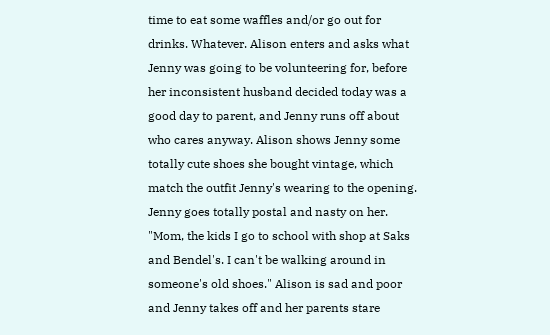time to eat some waffles and/or go out for drinks. Whatever. Alison enters and asks what Jenny was going to be volunteering for, before her inconsistent husband decided today was a good day to parent, and Jenny runs off about who cares anyway. Alison shows Jenny some totally cute shoes she bought vintage, which match the outfit Jenny's wearing to the opening. Jenny goes totally postal and nasty on her. "Mom, the kids I go to school with shop at Saks and Bendel's. I can't be walking around in someone's old shoes." Alison is sad and poor and Jenny takes off and her parents stare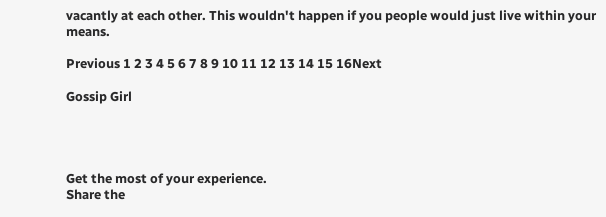vacantly at each other. This wouldn't happen if you people would just live within your means.

Previous 1 2 3 4 5 6 7 8 9 10 11 12 13 14 15 16Next

Gossip Girl




Get the most of your experience.
Share the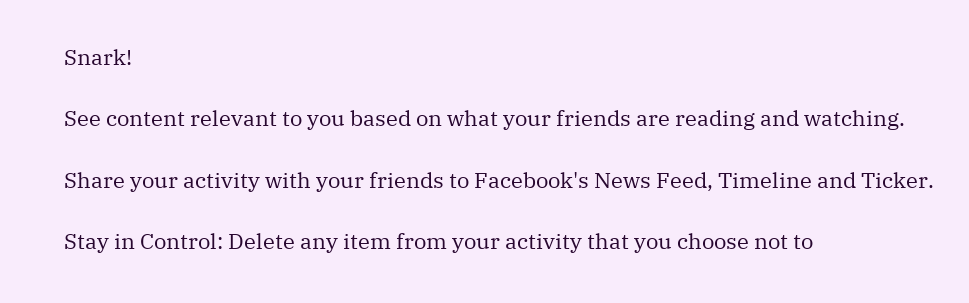Snark!

See content relevant to you based on what your friends are reading and watching.

Share your activity with your friends to Facebook's News Feed, Timeline and Ticker.

Stay in Control: Delete any item from your activity that you choose not to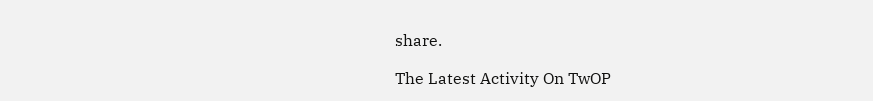share.

The Latest Activity On TwOP